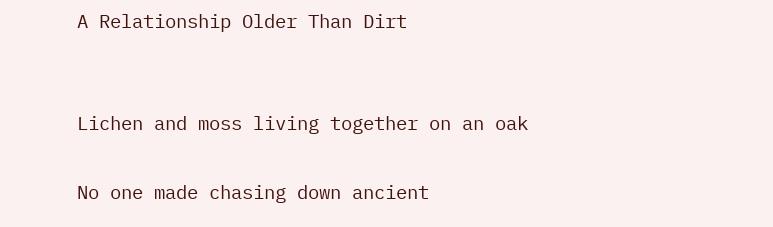A Relationship Older Than Dirt


Lichen and moss living together on an oak

No one made chasing down ancient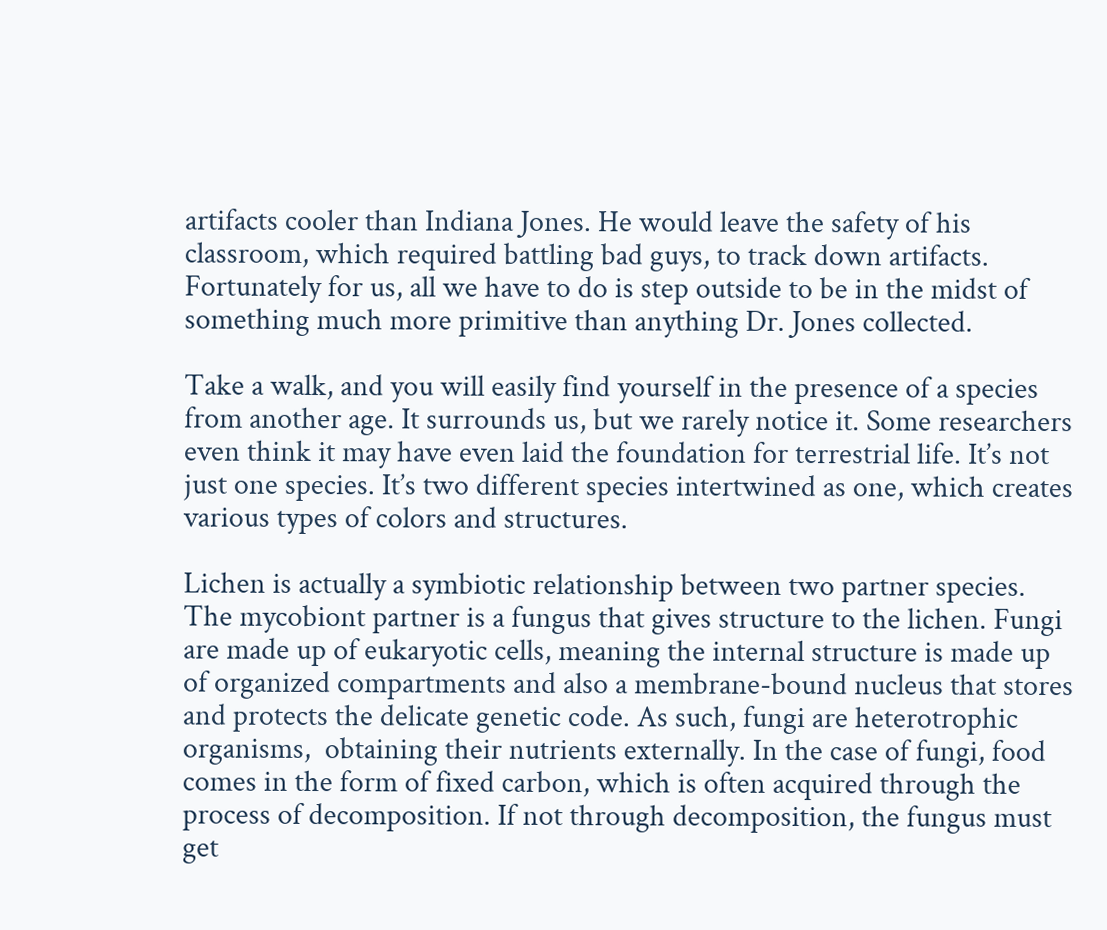artifacts cooler than Indiana Jones. He would leave the safety of his classroom, which required battling bad guys, to track down artifacts. Fortunately for us, all we have to do is step outside to be in the midst of something much more primitive than anything Dr. Jones collected.

Take a walk, and you will easily find yourself in the presence of a species from another age. It surrounds us, but we rarely notice it. Some researchers even think it may have even laid the foundation for terrestrial life. It’s not just one species. It’s two different species intertwined as one, which creates various types of colors and structures.

Lichen is actually a symbiotic relationship between two partner species. The mycobiont partner is a fungus that gives structure to the lichen. Fungi are made up of eukaryotic cells, meaning the internal structure is made up of organized compartments and also a membrane-bound nucleus that stores and protects the delicate genetic code. As such, fungi are heterotrophic organisms,  obtaining their nutrients externally. In the case of fungi, food comes in the form of fixed carbon, which is often acquired through the process of decomposition. If not through decomposition, the fungus must get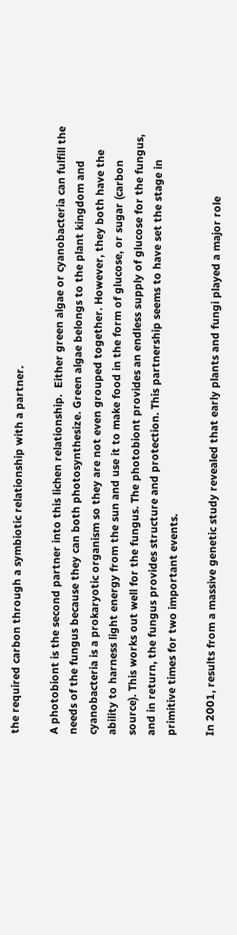the required carbon through a symbiotic relationship with a partner.

A photobiont is the second partner into this lichen relationship.  Either green algae or cyanobacteria can fulfill the needs of the fungus because they can both photosynthesize. Green algae belongs to the plant kingdom and cyanobacteria is a prokaryotic organism so they are not even grouped together. However, they both have the ability to harness light energy from the sun and use it to make food in the form of glucose, or sugar (carbon source). This works out well for the fungus. The photobiont provides an endless supply of glucose for the fungus, and in return, the fungus provides structure and protection. This partnership seems to have set the stage in primitive times for two important events.

In 2001, results from a massive genetic study revealed that early plants and fungi played a major role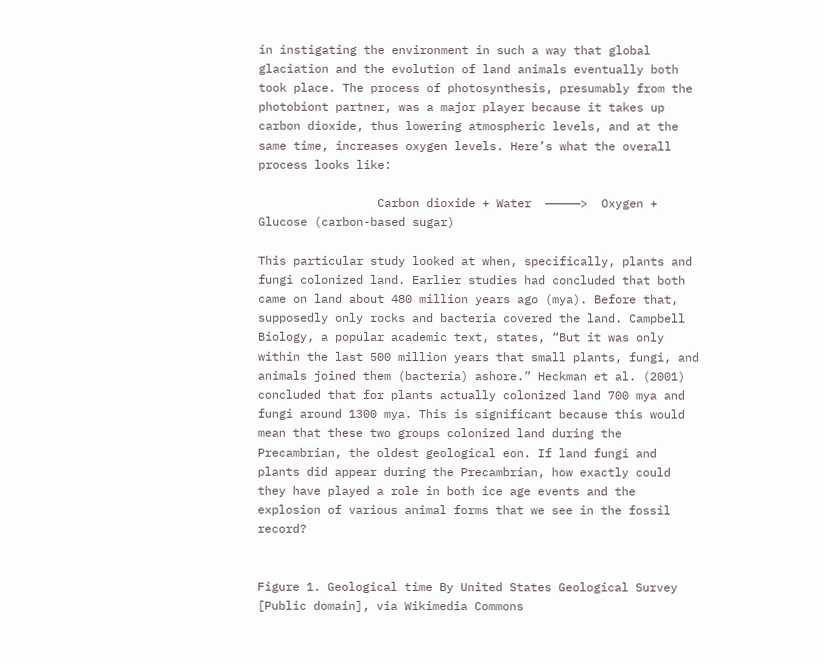in instigating the environment in such a way that global glaciation and the evolution of land animals eventually both took place. The process of photosynthesis, presumably from the photobiont partner, was a major player because it takes up carbon dioxide, thus lowering atmospheric levels, and at the same time, increases oxygen levels. Here’s what the overall process looks like:

                 Carbon dioxide + Water  —————>  Oxygen + Glucose (carbon-based sugar)

This particular study looked at when, specifically, plants and fungi colonized land. Earlier studies had concluded that both came on land about 480 million years ago (mya). Before that, supposedly only rocks and bacteria covered the land. Campbell Biology, a popular academic text, states, “But it was only within the last 500 million years that small plants, fungi, and animals joined them (bacteria) ashore.” Heckman et al. (2001) concluded that for plants actually colonized land 700 mya and fungi around 1300 mya. This is significant because this would mean that these two groups colonized land during the Precambrian, the oldest geological eon. If land fungi and plants did appear during the Precambrian, how exactly could they have played a role in both ice age events and the explosion of various animal forms that we see in the fossil record?


Figure 1. Geological time By United States Geological Survey [Public domain], via Wikimedia Commons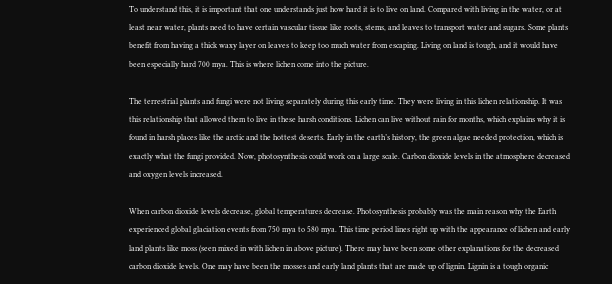To understand this, it is important that one understands just how hard it is to live on land. Compared with living in the water, or at least near water, plants need to have certain vascular tissue like roots, stems, and leaves to transport water and sugars. Some plants benefit from having a thick waxy layer on leaves to keep too much water from escaping. Living on land is tough, and it would have been especially hard 700 mya. This is where lichen come into the picture.

The terrestrial plants and fungi were not living separately during this early time. They were living in this lichen relationship. It was this relationship that allowed them to live in these harsh conditions. Lichen can live without rain for months, which explains why it is found in harsh places like the arctic and the hottest deserts. Early in the earth’s history, the green algae needed protection, which is exactly what the fungi provided. Now, photosynthesis could work on a large scale. Carbon dioxide levels in the atmosphere decreased and oxygen levels increased.

When carbon dioxide levels decrease, global temperatures decrease. Photosynthesis probably was the main reason why the Earth experienced global glaciation events from 750 mya to 580 mya. This time period lines right up with the appearance of lichen and early land plants like moss (seen mixed in with lichen in above picture). There may have been some other explanations for the decreased carbon dioxide levels. One may have been the mosses and early land plants that are made up of lignin. Lignin is a tough organic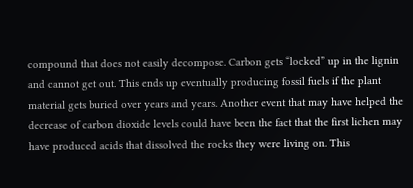compound that does not easily decompose. Carbon gets “locked” up in the lignin and cannot get out. This ends up eventually producing fossil fuels if the plant material gets buried over years and years. Another event that may have helped the decrease of carbon dioxide levels could have been the fact that the first lichen may have produced acids that dissolved the rocks they were living on. This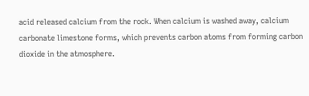acid released calcium from the rock. When calcium is washed away, calcium carbonate limestone forms, which prevents carbon atoms from forming carbon dioxide in the atmosphere.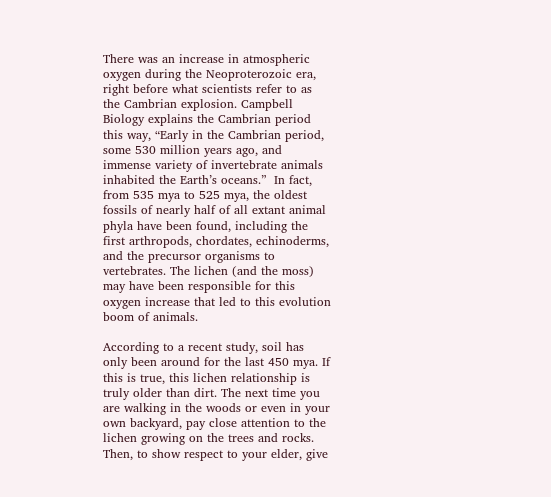There was an increase in atmospheric oxygen during the Neoproterozoic era, right before what scientists refer to as the Cambrian explosion. Campbell Biology explains the Cambrian period this way, “Early in the Cambrian period, some 530 million years ago, and immense variety of invertebrate animals inhabited the Earth’s oceans.”  In fact, from 535 mya to 525 mya, the oldest fossils of nearly half of all extant animal phyla have been found, including the first arthropods, chordates, echinoderms, and the precursor organisms to vertebrates. The lichen (and the moss) may have been responsible for this oxygen increase that led to this evolution boom of animals.

According to a recent study, soil has only been around for the last 450 mya. If this is true, this lichen relationship is truly older than dirt. The next time you are walking in the woods or even in your own backyard, pay close attention to the lichen growing on the trees and rocks. Then, to show respect to your elder, give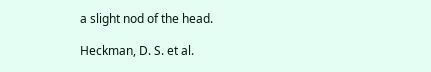a slight nod of the head.

Heckman, D. S. et al.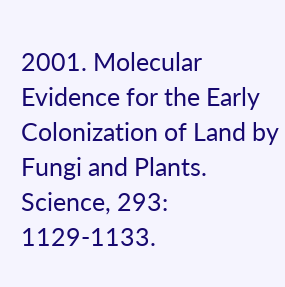2001. Molecular Evidence for the Early Colonization of Land by Fungi and Plants. Science, 293: 1129-1133.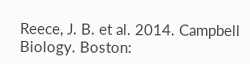Reece, J. B. et al. 2014. Campbell Biology. Boston: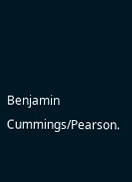Benjamin Cummings/Pearson.